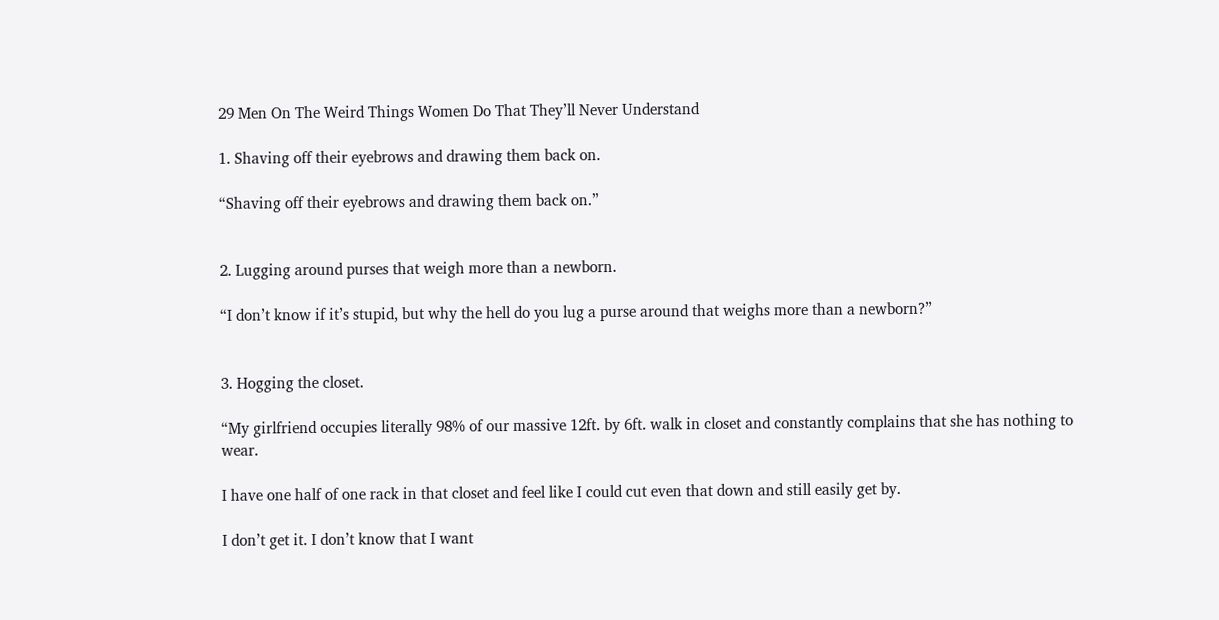29 Men On The Weird Things Women Do That They’ll Never Understand

1. Shaving off their eyebrows and drawing them back on.

“Shaving off their eyebrows and drawing them back on.”


2. Lugging around purses that weigh more than a newborn.

“I don’t know if it’s stupid, but why the hell do you lug a purse around that weighs more than a newborn?”


3. Hogging the closet.

“My girlfriend occupies literally 98% of our massive 12ft. by 6ft. walk in closet and constantly complains that she has nothing to wear.

I have one half of one rack in that closet and feel like I could cut even that down and still easily get by.

I don’t get it. I don’t know that I want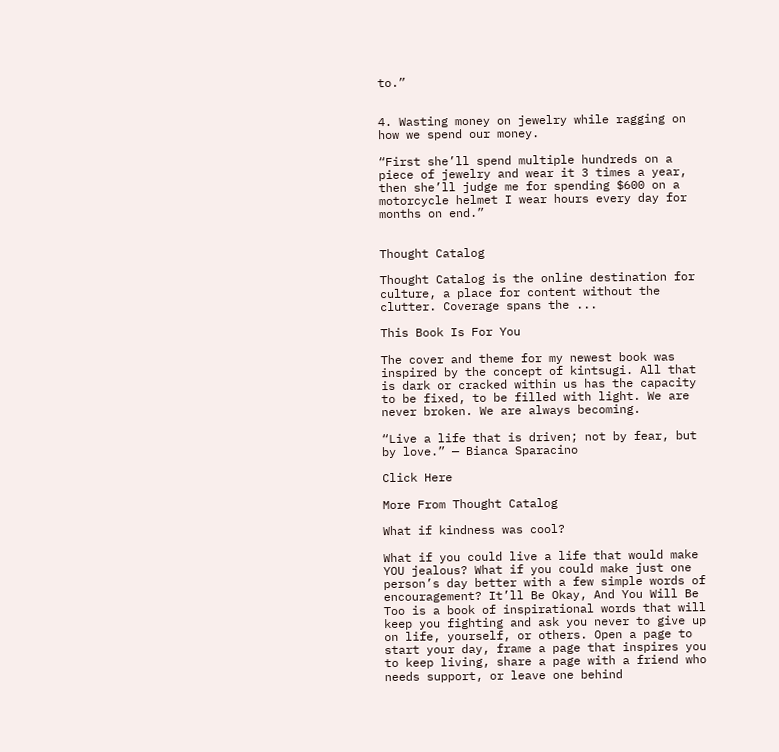to.”


4. Wasting money on jewelry while ragging on how we spend our money.

“First she’ll spend multiple hundreds on a piece of jewelry and wear it 3 times a year, then she’ll judge me for spending $600 on a motorcycle helmet I wear hours every day for months on end.”


Thought Catalog

Thought Catalog is the online destination for culture, a place for content without the clutter. Coverage spans the ...

This Book Is For You

The cover and theme for my newest book was inspired by the concept of kintsugi. All that is dark or cracked within us has the capacity to be fixed, to be filled with light. We are never broken. We are always becoming.

“Live a life that is driven; not by fear, but by love.” — Bianca Sparacino

Click Here

More From Thought Catalog

What if kindness was cool?

What if you could live a life that would make YOU jealous? What if you could make just one person’s day better with a few simple words of encouragement? It’ll Be Okay, And You Will Be Too is a book of inspirational words that will keep you fighting and ask you never to give up on life, yourself, or others. Open a page to start your day, frame a page that inspires you to keep living, share a page with a friend who needs support, or leave one behind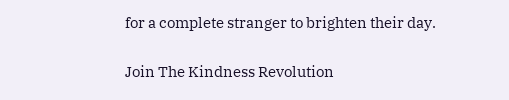for a complete stranger to brighten their day.

Join The Kindness Revolution